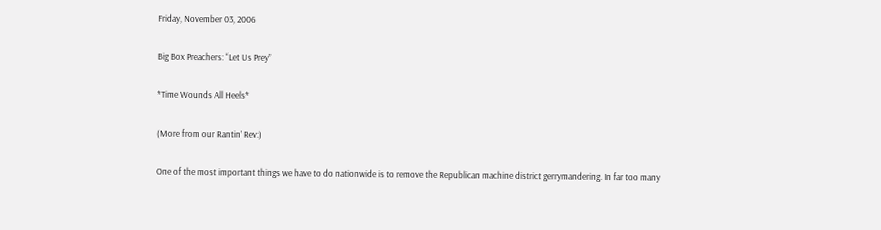Friday, November 03, 2006

Big Box Preachers: “Let Us Prey”

*Time Wounds All Heels*

(More from our Rantin’ Rev:)

One of the most important things we have to do nationwide is to remove the Republican machine district gerrymandering. In far too many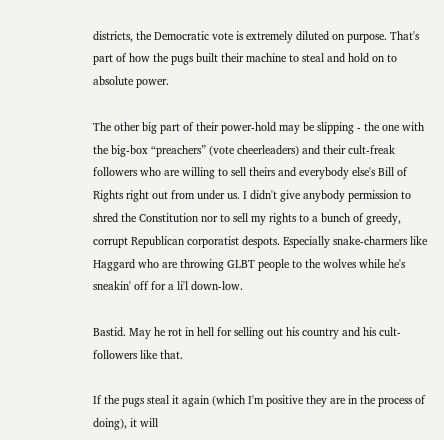districts, the Democratic vote is extremely diluted on purpose. That's part of how the pugs built their machine to steal and hold on to absolute power.

The other big part of their power-hold may be slipping - the one with the big-box “preachers” (vote cheerleaders) and their cult-freak followers who are willing to sell theirs and everybody else's Bill of Rights right out from under us. I didn't give anybody permission to shred the Constitution nor to sell my rights to a bunch of greedy, corrupt Republican corporatist despots. Especially snake-charmers like Haggard who are throwing GLBT people to the wolves while he's sneakin' off for a li'l down-low.

Bastid. May he rot in hell for selling out his country and his cult-followers like that.

If the pugs steal it again (which I'm positive they are in the process of doing), it will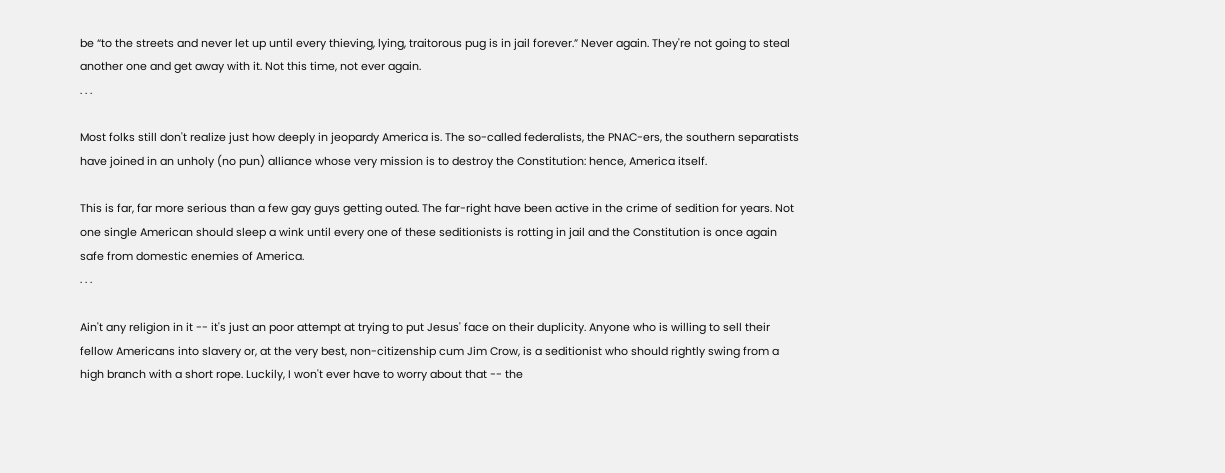be “to the streets and never let up until every thieving, lying, traitorous pug is in jail forever.” Never again. They're not going to steal another one and get away with it. Not this time, not ever again.
. . .

Most folks still don't realize just how deeply in jeopardy America is. The so-called federalists, the PNAC-ers, the southern separatists have joined in an unholy (no pun) alliance whose very mission is to destroy the Constitution: hence, America itself.

This is far, far more serious than a few gay guys getting outed. The far-right have been active in the crime of sedition for years. Not one single American should sleep a wink until every one of these seditionists is rotting in jail and the Constitution is once again safe from domestic enemies of America.
. . .

Ain't any religion in it -- it's just an poor attempt at trying to put Jesus' face on their duplicity. Anyone who is willing to sell their fellow Americans into slavery or, at the very best, non-citizenship cum Jim Crow, is a seditionist who should rightly swing from a high branch with a short rope. Luckily, I won't ever have to worry about that -- the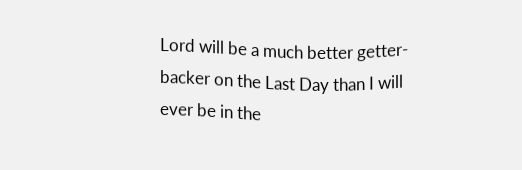Lord will be a much better getter-backer on the Last Day than I will ever be in the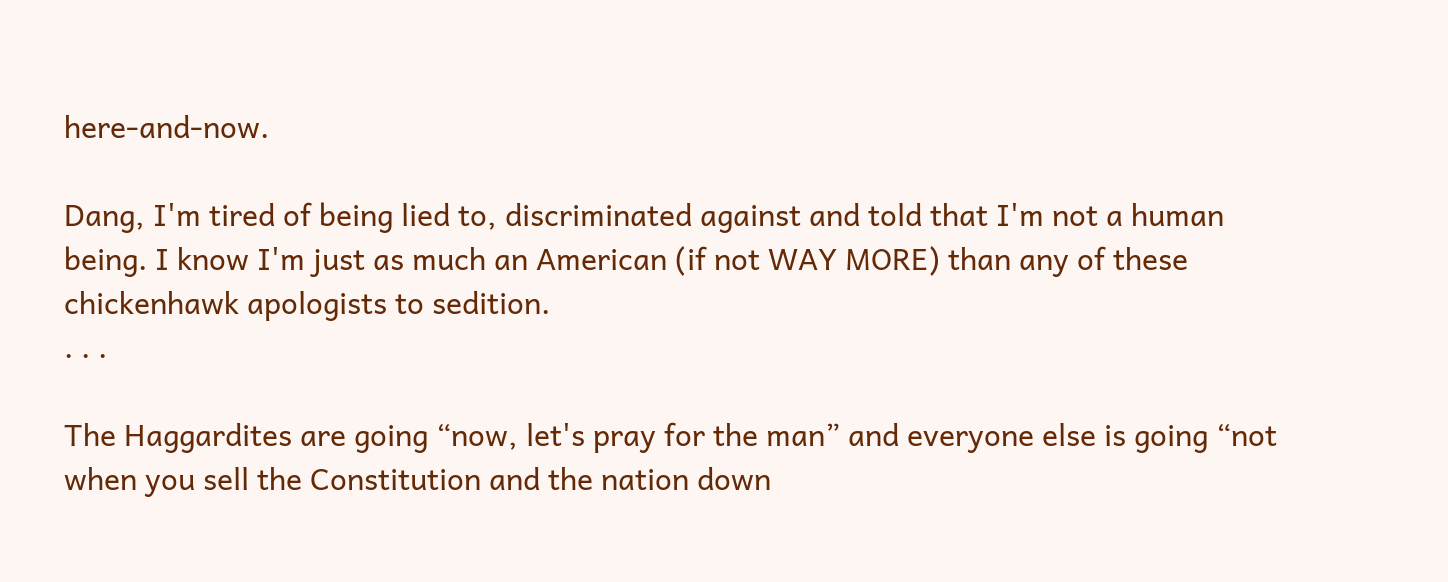here-and-now.

Dang, I'm tired of being lied to, discriminated against and told that I'm not a human being. I know I'm just as much an American (if not WAY MORE) than any of these chickenhawk apologists to sedition.
. . .

The Haggardites are going “now, let's pray for the man” and everyone else is going “not when you sell the Constitution and the nation down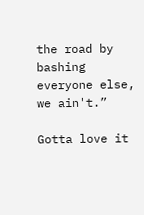the road by bashing everyone else, we ain't.”

Gotta love it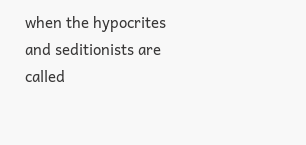when the hypocrites and seditionists are called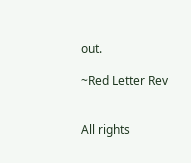out.

~Red Letter Rev


All rights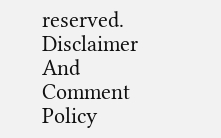reserved.
Disclaimer And Comment Policy